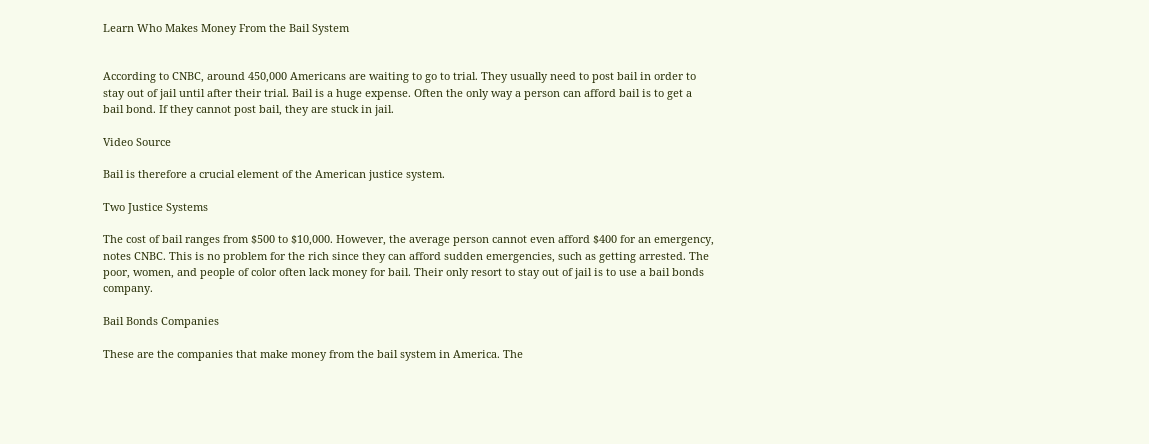Learn Who Makes Money From the Bail System


According to CNBC, around 450,000 Americans are waiting to go to trial. They usually need to post bail in order to stay out of jail until after their trial. Bail is a huge expense. Often the only way a person can afford bail is to get a bail bond. If they cannot post bail, they are stuck in jail.

Video Source

Bail is therefore a crucial element of the American justice system.

Two Justice Systems

The cost of bail ranges from $500 to $10,000. However, the average person cannot even afford $400 for an emergency, notes CNBC. This is no problem for the rich since they can afford sudden emergencies, such as getting arrested. The poor, women, and people of color often lack money for bail. Their only resort to stay out of jail is to use a bail bonds company.

Bail Bonds Companies

These are the companies that make money from the bail system in America. The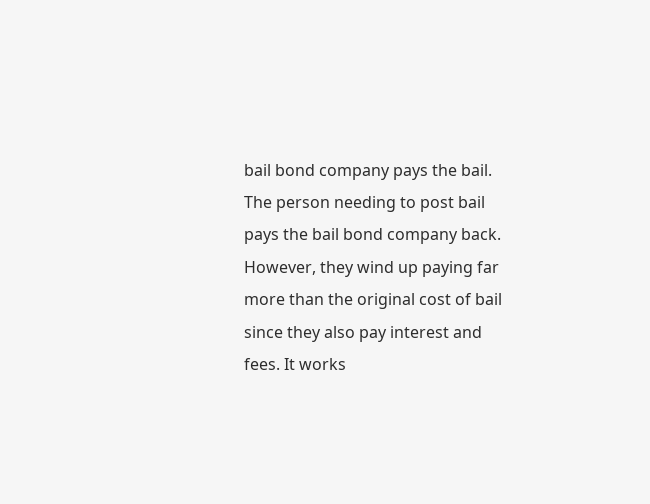bail bond company pays the bail. The person needing to post bail pays the bail bond company back. However, they wind up paying far more than the original cost of bail since they also pay interest and fees. It works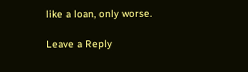like a loan, only worse.

Leave a Reply